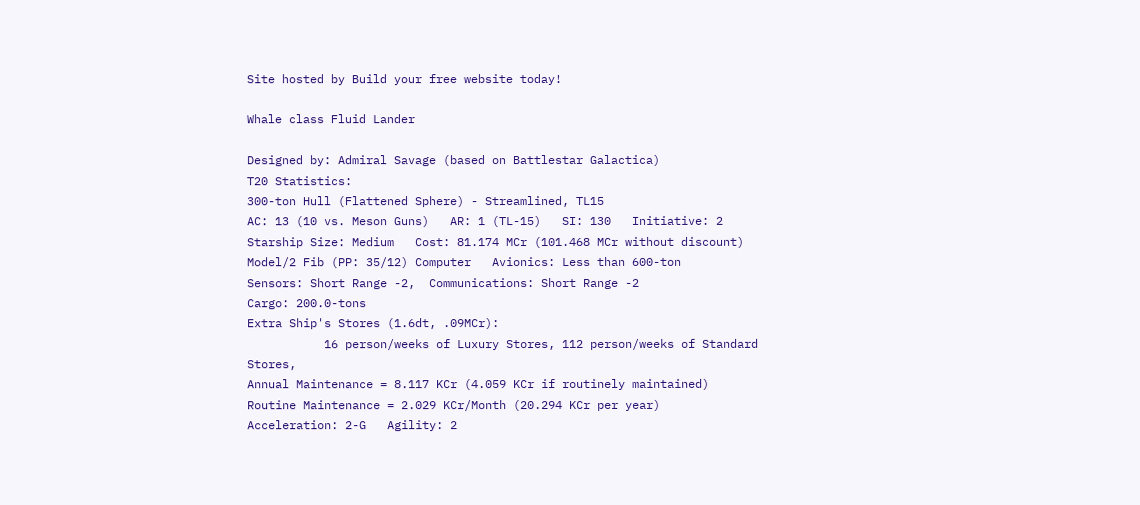Site hosted by Build your free website today!

Whale class Fluid Lander

Designed by: Admiral Savage (based on Battlestar Galactica)
T20 Statistics:
300-ton Hull (Flattened Sphere) - Streamlined, TL15
AC: 13 (10 vs. Meson Guns)   AR: 1 (TL-15)   SI: 130   Initiative: 2
Starship Size: Medium   Cost: 81.174 MCr (101.468 MCr without discount)
Model/2 Fib (PP: 35/12) Computer   Avionics: Less than 600-ton
Sensors: Short Range -2,  Communications: Short Range -2
Cargo: 200.0-tons
Extra Ship's Stores (1.6dt, .09MCr):
           16 person/weeks of Luxury Stores, 112 person/weeks of Standard Stores,
Annual Maintenance = 8.117 KCr (4.059 KCr if routinely maintained)
Routine Maintenance = 2.029 KCr/Month (20.294 KCr per year)
Acceleration: 2-G   Agility: 2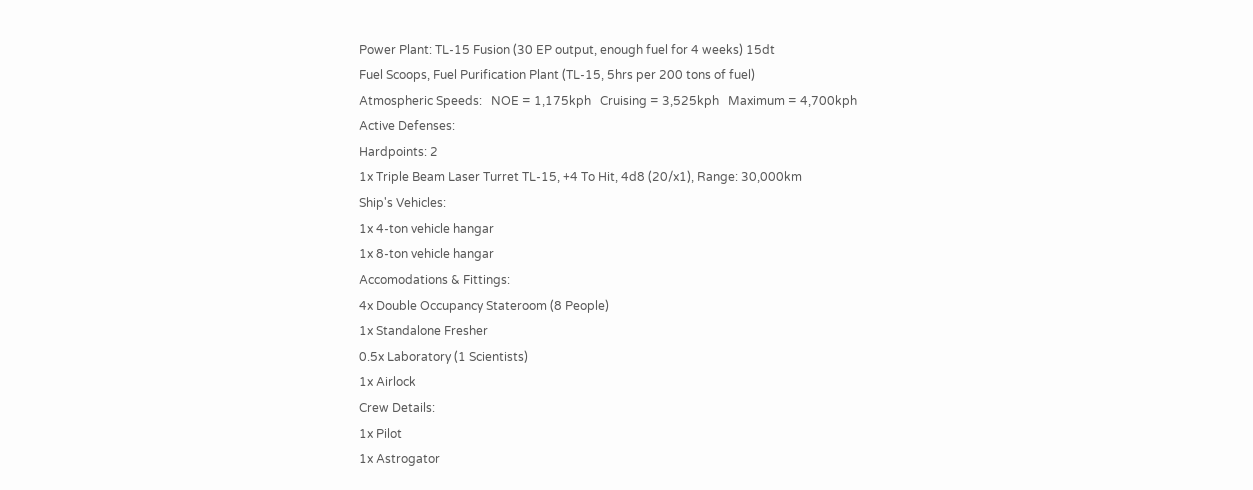Power Plant: TL-15 Fusion (30 EP output, enough fuel for 4 weeks) 15dt
Fuel Scoops, Fuel Purification Plant (TL-15, 5hrs per 200 tons of fuel)
Atmospheric Speeds:   NOE = 1,175kph   Cruising = 3,525kph   Maximum = 4,700kph
Active Defenses:
Hardpoints: 2
1x Triple Beam Laser Turret TL-15, +4 To Hit, 4d8 (20/x1), Range: 30,000km
Ship's Vehicles:
1x 4-ton vehicle hangar
1x 8-ton vehicle hangar
Accomodations & Fittings:
4x Double Occupancy Stateroom (8 People)
1x Standalone Fresher
0.5x Laboratory (1 Scientists)
1x Airlock
Crew Details:
1x Pilot
1x Astrogator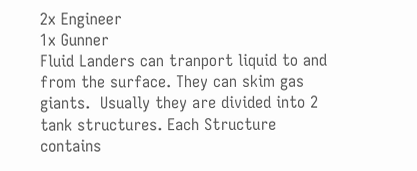2x Engineer
1x Gunner
Fluid Landers can tranport liquid to and from the surface. They can skim gas giants.  Usually they are divided into 2 tank structures. Each Structure contains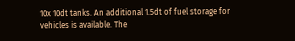10x 10dt tanks. An additional 1.5dt of fuel storage for vehicles is available. The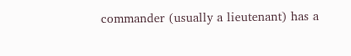commander (usually a lieutenant) has a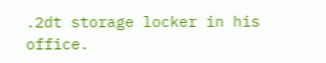.2dt storage locker in his office.